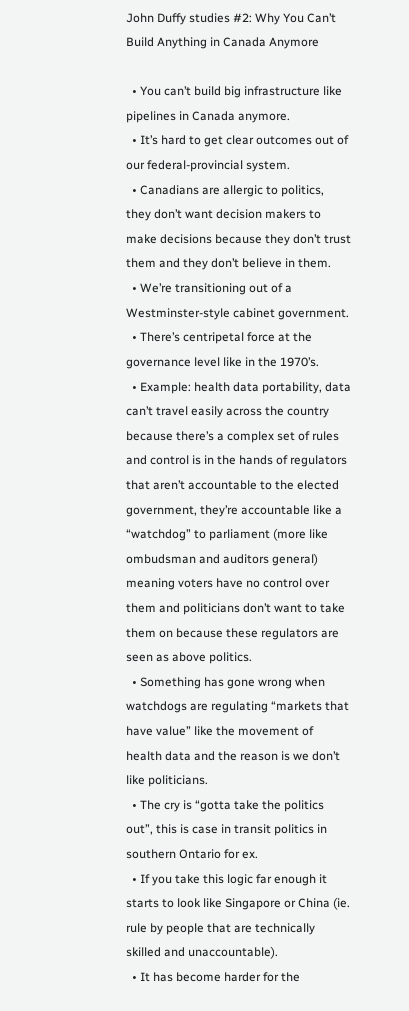John Duffy studies #2: Why You Can’t Build Anything in Canada Anymore

  • You can’t build big infrastructure like pipelines in Canada anymore.
  • It’s hard to get clear outcomes out of our federal-provincial system.
  • Canadians are allergic to politics, they don’t want decision makers to make decisions because they don’t trust them and they don’t believe in them.
  • We’re transitioning out of a Westminster-style cabinet government.
  • There’s centripetal force at the governance level like in the 1970’s.
  • Example: health data portability, data can’t travel easily across the country because there’s a complex set of rules and control is in the hands of regulators that aren’t accountable to the elected government, they’re accountable like a “watchdog” to parliament (more like ombudsman and auditors general) meaning voters have no control over them and politicians don’t want to take them on because these regulators are seen as above politics.
  • Something has gone wrong when watchdogs are regulating “markets that have value” like the movement of health data and the reason is we don’t like politicians.
  • The cry is “gotta take the politics out”, this is case in transit politics in southern Ontario for ex.
  • If you take this logic far enough it starts to look like Singapore or China (ie. rule by people that are technically skilled and unaccountable).
  • It has become harder for the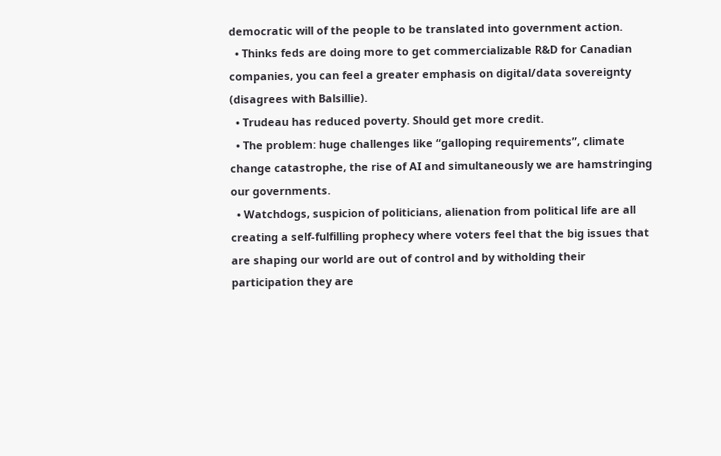democratic will of the people to be translated into government action.
  • Thinks feds are doing more to get commercializable R&D for Canadian companies, you can feel a greater emphasis on digital/data sovereignty (disagrees with Balsillie).
  • Trudeau has reduced poverty. Should get more credit.
  • The problem: huge challenges like “galloping requirements”, climate change catastrophe, the rise of AI and simultaneously we are hamstringing our governments.
  • Watchdogs, suspicion of politicians, alienation from political life are all creating a self-fulfilling prophecy where voters feel that the big issues that are shaping our world are out of control and by witholding their participation they are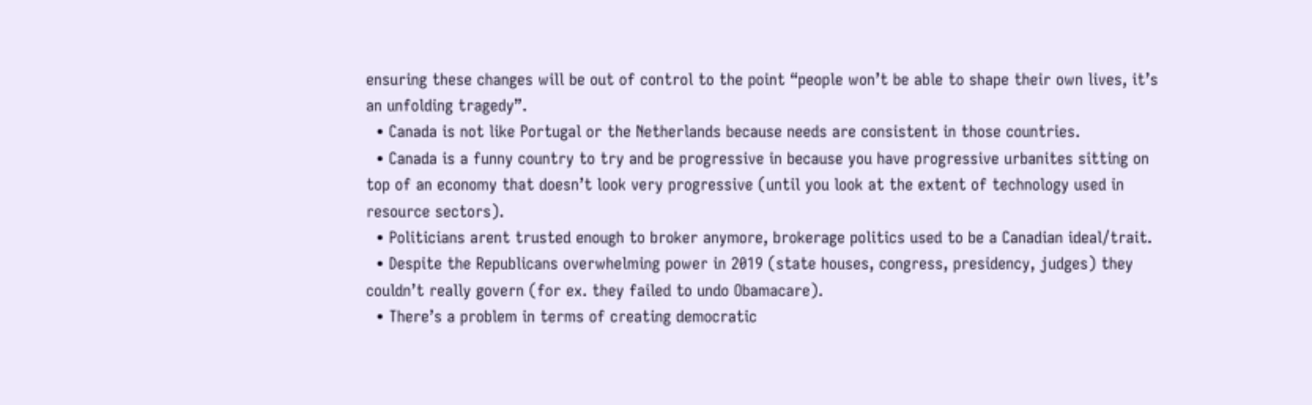ensuring these changes will be out of control to the point “people won’t be able to shape their own lives, it’s an unfolding tragedy”.
  • Canada is not like Portugal or the Netherlands because needs are consistent in those countries.
  • Canada is a funny country to try and be progressive in because you have progressive urbanites sitting on top of an economy that doesn’t look very progressive (until you look at the extent of technology used in resource sectors).
  • Politicians arent trusted enough to broker anymore, brokerage politics used to be a Canadian ideal/trait.
  • Despite the Republicans overwhelming power in 2019 (state houses, congress, presidency, judges) they couldn’t really govern (for ex. they failed to undo Obamacare).
  • There’s a problem in terms of creating democratic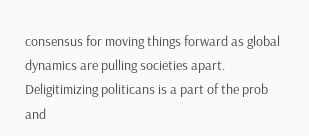consensus for moving things forward as global dynamics are pulling societies apart. Deligitimizing politicans is a part of the prob and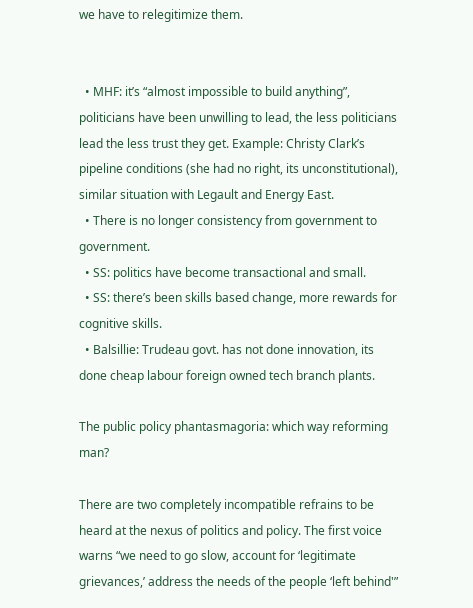we have to relegitimize them.


  • MHF: it’s “almost impossible to build anything”, politicians have been unwilling to lead, the less politicians lead the less trust they get. Example: Christy Clark’s pipeline conditions (she had no right, its unconstitutional), similar situation with Legault and Energy East.
  • There is no longer consistency from government to government.
  • SS: politics have become transactional and small.
  • SS: there’s been skills based change, more rewards for cognitive skills.
  • Balsillie: Trudeau govt. has not done innovation, its done cheap labour foreign owned tech branch plants.

The public policy phantasmagoria: which way reforming man?

There are two completely incompatible refrains to be heard at the nexus of politics and policy. The first voice warns “we need to go slow, account for ‘legitimate grievances,’ address the needs of the people ‘left behind'”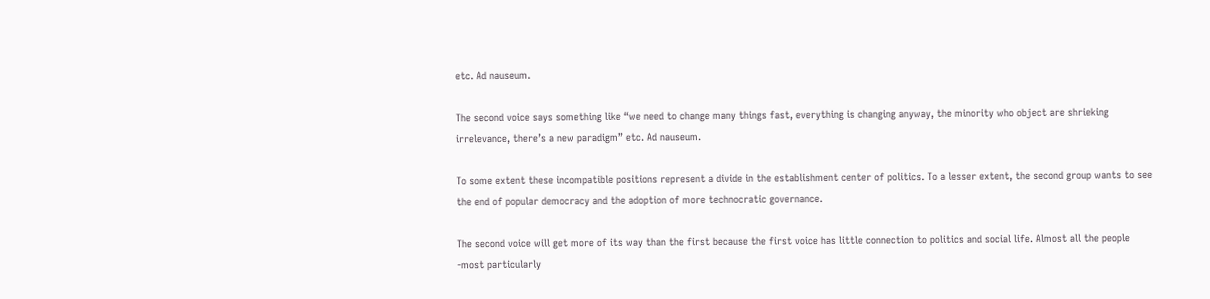etc. Ad nauseum.

The second voice says something like “we need to change many things fast, everything is changing anyway, the minority who object are shrieking irrelevance, there’s a new paradigm” etc. Ad nauseum.

To some extent these incompatible positions represent a divide in the establishment center of politics. To a lesser extent, the second group wants to see the end of popular democracy and the adoption of more technocratic governance.

The second voice will get more of its way than the first because the first voice has little connection to politics and social life. Almost all the people -most particularly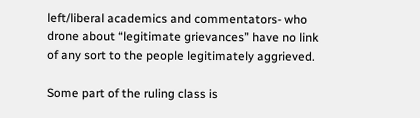left/liberal academics and commentators- who drone about “legitimate grievances” have no link of any sort to the people legitimately aggrieved.

Some part of the ruling class is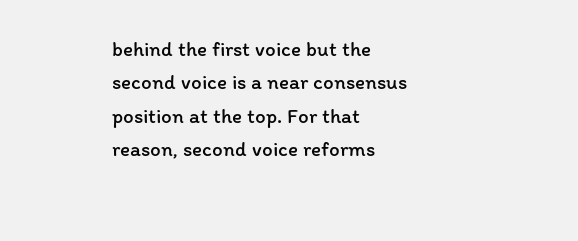behind the first voice but the second voice is a near consensus position at the top. For that reason, second voice reforms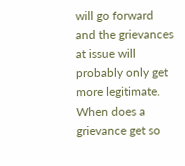will go forward and the grievances at issue will probably only get more legitimate. When does a grievance get so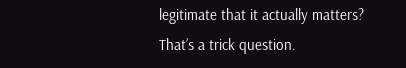legitimate that it actually matters? That’s a trick question.